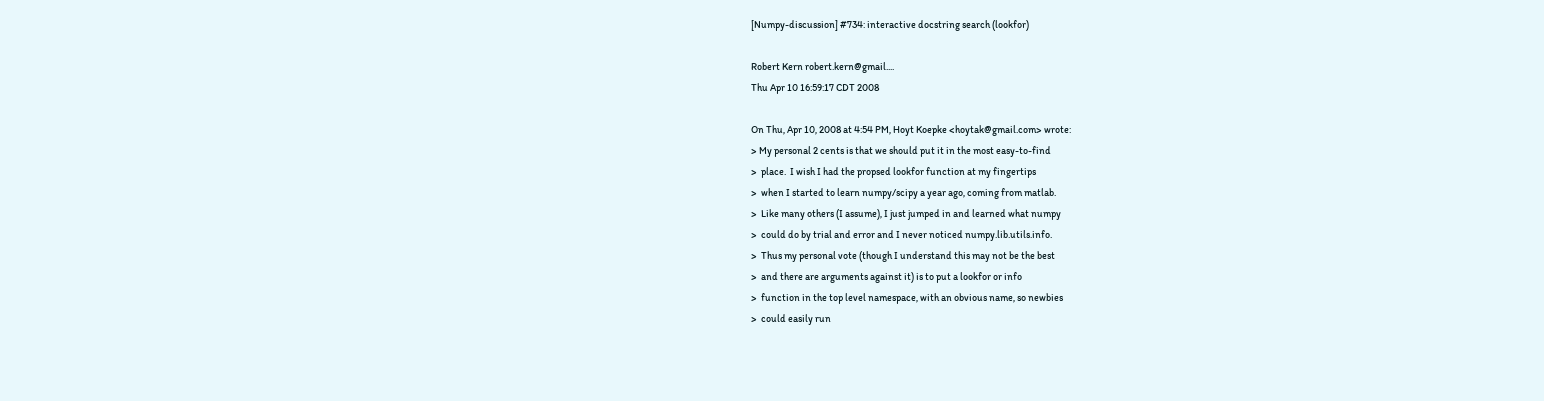[Numpy-discussion] #734: interactive docstring search (lookfor)

Robert Kern robert.kern@gmail....
Thu Apr 10 16:59:17 CDT 2008

On Thu, Apr 10, 2008 at 4:54 PM, Hoyt Koepke <hoytak@gmail.com> wrote:
> My personal 2 cents is that we should put it in the most easy-to-find
>  place.  I wish I had the propsed lookfor function at my fingertips
>  when I started to learn numpy/scipy a year ago, coming from matlab.
>  Like many others (I assume), I just jumped in and learned what numpy
>  could do by trial and error and I never noticed numpy.lib.utils.info.
>  Thus my personal vote (though I understand this may not be the best
>  and there are arguments against it) is to put a lookfor or info
>  function in the top level namespace, with an obvious name, so newbies
>  could easily run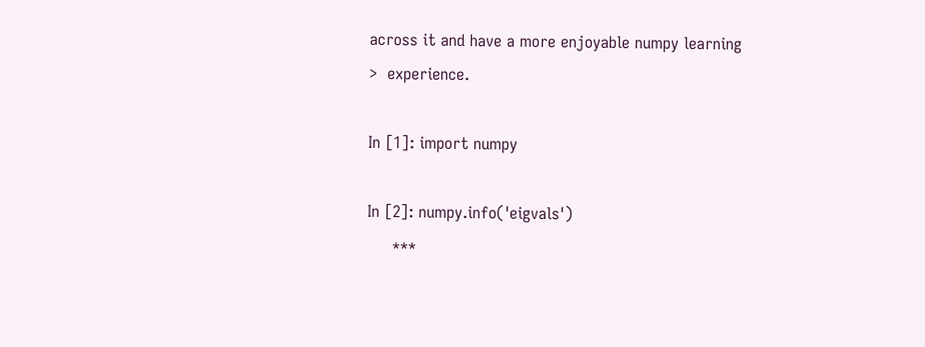across it and have a more enjoyable numpy learning
>  experience.

In [1]: import numpy

In [2]: numpy.info('eigvals')
     ***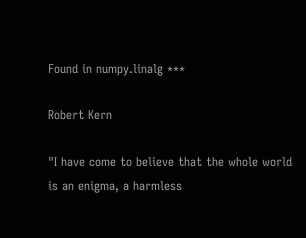Found in numpy.linalg ***

Robert Kern

"I have come to believe that the whole world is an enigma, a harmless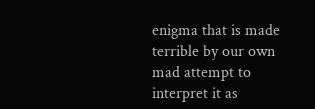enigma that is made terrible by our own mad attempt to interpret it as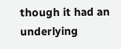though it had an underlying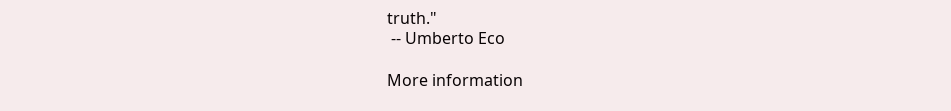truth."
 -- Umberto Eco

More information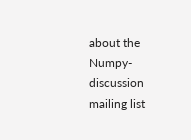about the Numpy-discussion mailing list